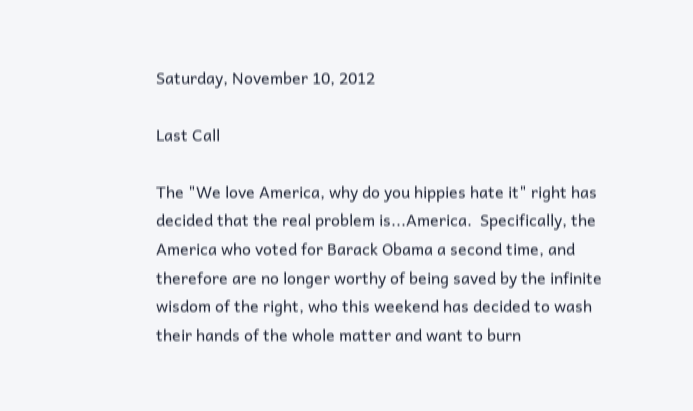Saturday, November 10, 2012

Last Call

The "We love America, why do you hippies hate it" right has decided that the real problem is...America.  Specifically, the America who voted for Barack Obama a second time, and therefore are no longer worthy of being saved by the infinite wisdom of the right, who this weekend has decided to wash their hands of the whole matter and want to burn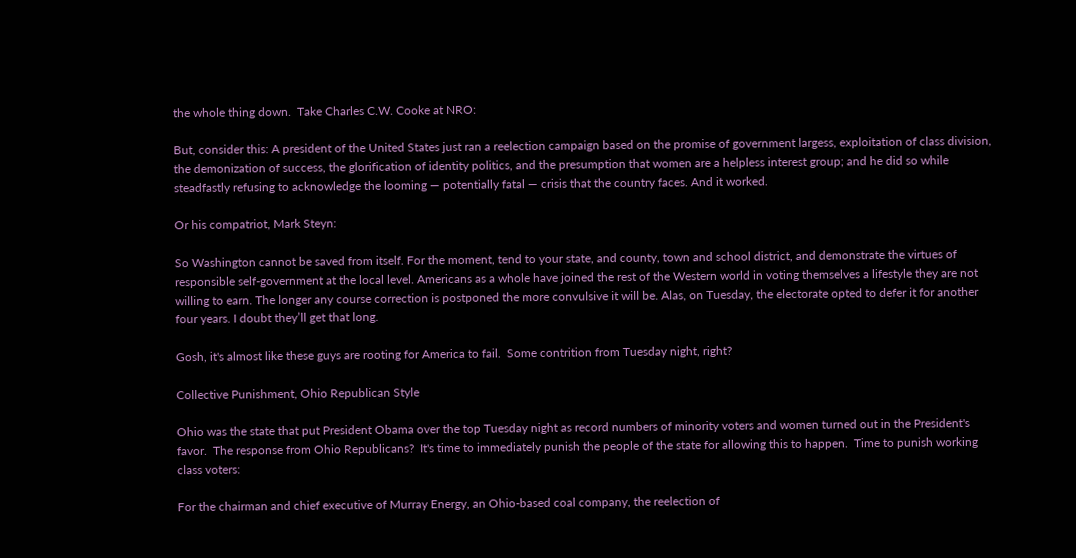the whole thing down.  Take Charles C.W. Cooke at NRO:

But, consider this: A president of the United States just ran a reelection campaign based on the promise of government largess, exploitation of class division, the demonization of success, the glorification of identity politics, and the presumption that women are a helpless interest group; and he did so while steadfastly refusing to acknowledge the looming — potentially fatal — crisis that the country faces. And it worked.

Or his compatriot, Mark Steyn:

So Washington cannot be saved from itself. For the moment, tend to your state, and county, town and school district, and demonstrate the virtues of responsible self-government at the local level. Americans as a whole have joined the rest of the Western world in voting themselves a lifestyle they are not willing to earn. The longer any course correction is postponed the more convulsive it will be. Alas, on Tuesday, the electorate opted to defer it for another four years. I doubt they’ll get that long.

Gosh, it's almost like these guys are rooting for America to fail.  Some contrition from Tuesday night, right?

Collective Punishment, Ohio Republican Style

Ohio was the state that put President Obama over the top Tuesday night as record numbers of minority voters and women turned out in the President's favor.  The response from Ohio Republicans?  It's time to immediately punish the people of the state for allowing this to happen.  Time to punish working class voters:

For the chairman and chief executive of Murray Energy, an Ohio-based coal company, the reelection of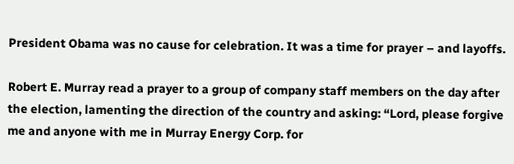President Obama was no cause for celebration. It was a time for prayer – and layoffs.

Robert E. Murray read a prayer to a group of company staff members on the day after the election, lamenting the direction of the country and asking: “Lord, please forgive me and anyone with me in Murray Energy Corp. for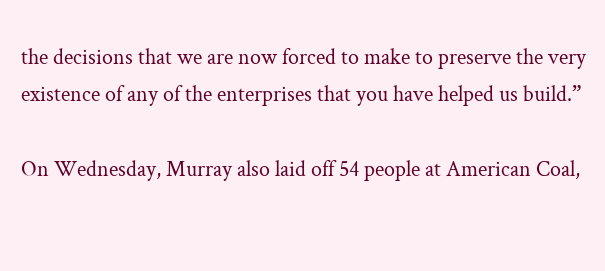the decisions that we are now forced to make to preserve the very existence of any of the enterprises that you have helped us build.”

On Wednesday, Murray also laid off 54 people at American Coal,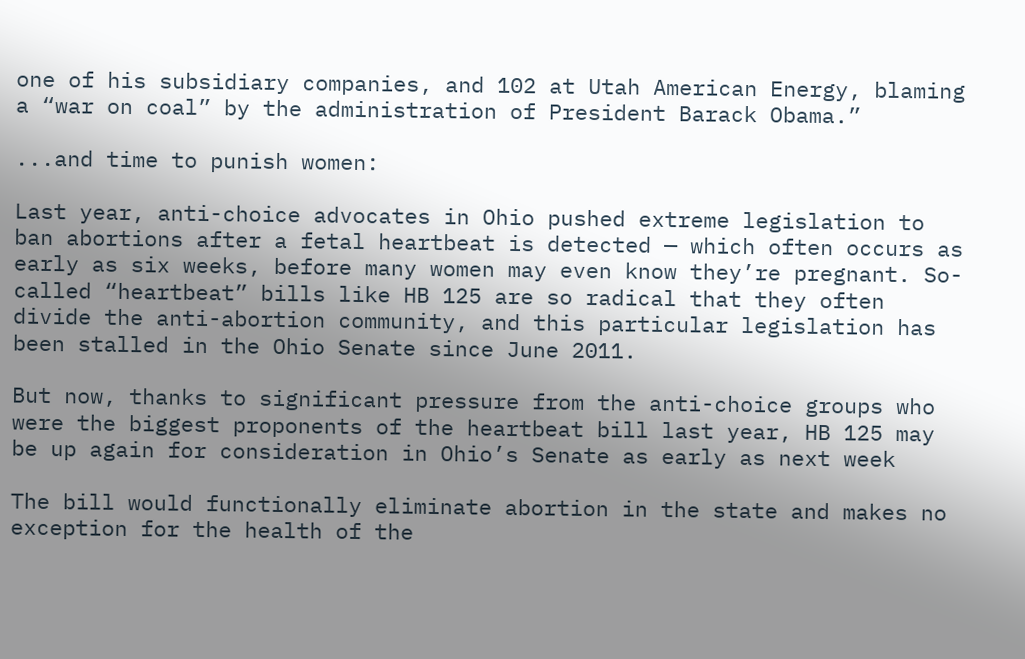one of his subsidiary companies, and 102 at Utah American Energy, blaming a “war on coal” by the administration of President Barack Obama.”

...and time to punish women:

Last year, anti-choice advocates in Ohio pushed extreme legislation to ban abortions after a fetal heartbeat is detected — which often occurs as early as six weeks, before many women may even know they’re pregnant. So-called “heartbeat” bills like HB 125 are so radical that they often divide the anti-abortion community, and this particular legislation has been stalled in the Ohio Senate since June 2011.

But now, thanks to significant pressure from the anti-choice groups who were the biggest proponents of the heartbeat bill last year, HB 125 may be up again for consideration in Ohio’s Senate as early as next week

The bill would functionally eliminate abortion in the state and makes no exception for the health of the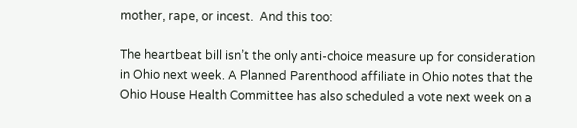mother, rape, or incest.  And this too:

The heartbeat bill isn’t the only anti-choice measure up for consideration in Ohio next week. A Planned Parenthood affiliate in Ohio notes that the Ohio House Health Committee has also scheduled a vote next week on a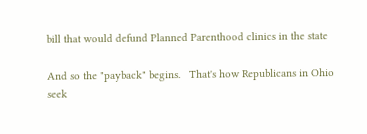bill that would defund Planned Parenthood clinics in the state

And so the "payback" begins.   That's how Republicans in Ohio seek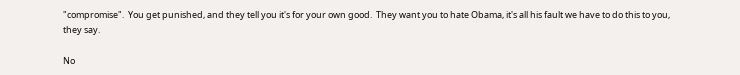"compromise".  You get punished, and they tell you it's for your own good.  They want you to hate Obama, it's all his fault we have to do this to you, they say.

No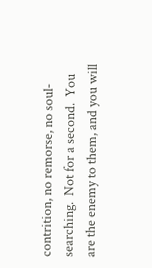contrition, no remorse, no soul-searching.  Not for a second.  You are the enemy to them, and you will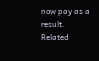now pay as a result.
Related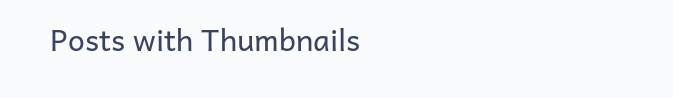Posts with Thumbnails